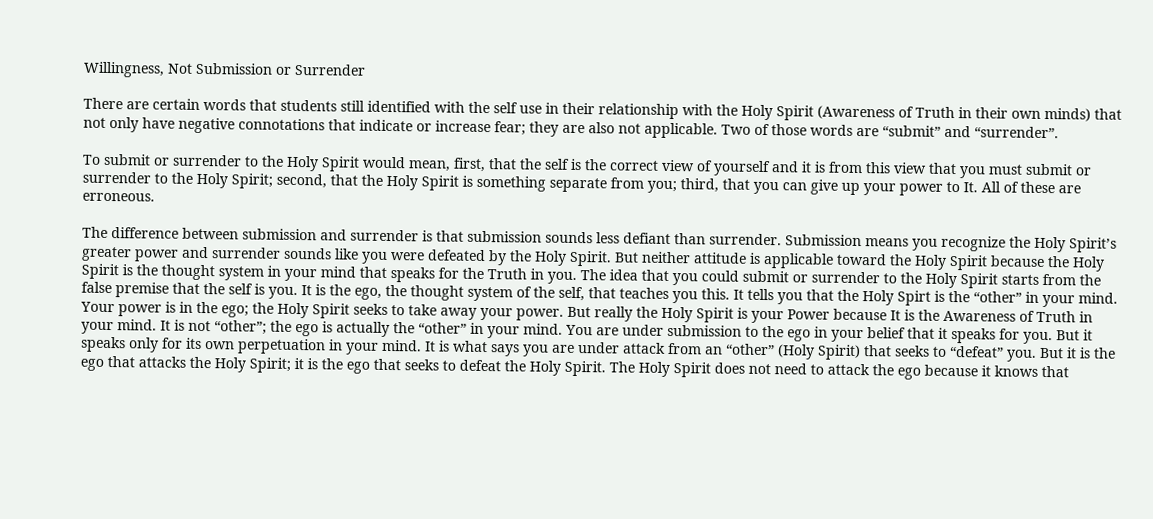Willingness, Not Submission or Surrender

There are certain words that students still identified with the self use in their relationship with the Holy Spirit (Awareness of Truth in their own minds) that not only have negative connotations that indicate or increase fear; they are also not applicable. Two of those words are “submit” and “surrender”.

To submit or surrender to the Holy Spirit would mean, first, that the self is the correct view of yourself and it is from this view that you must submit or surrender to the Holy Spirit; second, that the Holy Spirit is something separate from you; third, that you can give up your power to It. All of these are erroneous.

The difference between submission and surrender is that submission sounds less defiant than surrender. Submission means you recognize the Holy Spirit’s greater power and surrender sounds like you were defeated by the Holy Spirit. But neither attitude is applicable toward the Holy Spirit because the Holy Spirit is the thought system in your mind that speaks for the Truth in you. The idea that you could submit or surrender to the Holy Spirit starts from the false premise that the self is you. It is the ego, the thought system of the self, that teaches you this. It tells you that the Holy Spirt is the “other” in your mind. Your power is in the ego; the Holy Spirit seeks to take away your power. But really the Holy Spirit is your Power because It is the Awareness of Truth in your mind. It is not “other”; the ego is actually the “other” in your mind. You are under submission to the ego in your belief that it speaks for you. But it speaks only for its own perpetuation in your mind. It is what says you are under attack from an “other” (Holy Spirit) that seeks to “defeat” you. But it is the ego that attacks the Holy Spirit; it is the ego that seeks to defeat the Holy Spirit. The Holy Spirit does not need to attack the ego because it knows that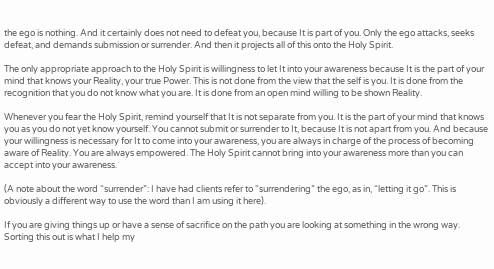the ego is nothing. And it certainly does not need to defeat you, because It is part of you. Only the ego attacks, seeks defeat, and demands submission or surrender. And then it projects all of this onto the Holy Spirit.

The only appropriate approach to the Holy Spirit is willingness to let It into your awareness because It is the part of your mind that knows your Reality, your true Power. This is not done from the view that the self is you. It is done from the recognition that you do not know what you are. It is done from an open mind willing to be shown Reality.

Whenever you fear the Holy Spirit, remind yourself that It is not separate from you. It is the part of your mind that knows you as you do not yet know yourself. You cannot submit or surrender to It, because It is not apart from you. And because your willingness is necessary for It to come into your awareness, you are always in charge of the process of becoming aware of Reality. You are always empowered. The Holy Spirit cannot bring into your awareness more than you can accept into your awareness.

(A note about the word “surrender”: I have had clients refer to “surrendering” the ego, as in, “letting it go”. This is obviously a different way to use the word than I am using it here).

If you are giving things up or have a sense of sacrifice on the path you are looking at something in the wrong way. Sorting this out is what I help my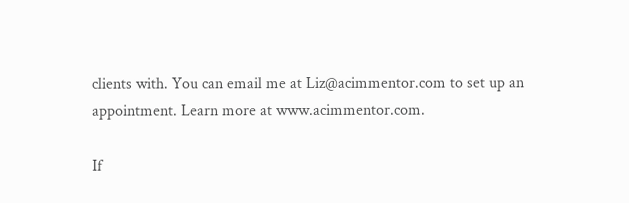clients with. You can email me at Liz@acimmentor.com to set up an appointment. Learn more at www.acimmentor.com.

If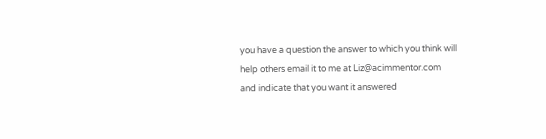you have a question the answer to which you think will help others email it to me at Liz@acimmentor.com and indicate that you want it answered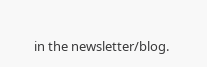in the newsletter/blog.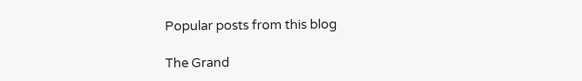Popular posts from this blog

The Grand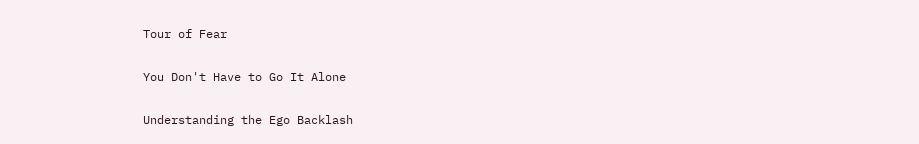Tour of Fear

You Don't Have to Go It Alone

Understanding the Ego Backlash